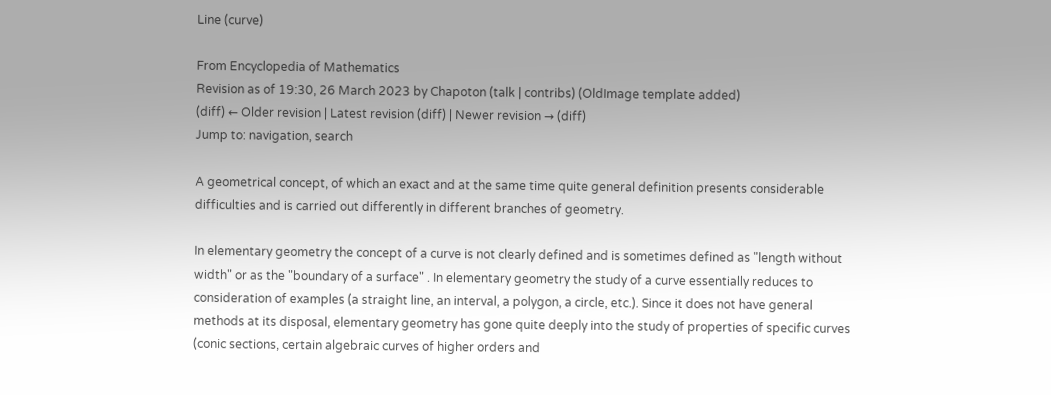Line (curve)

From Encyclopedia of Mathematics
Revision as of 19:30, 26 March 2023 by Chapoton (talk | contribs) (OldImage template added)
(diff) ← Older revision | Latest revision (diff) | Newer revision → (diff)
Jump to: navigation, search

A geometrical concept, of which an exact and at the same time quite general definition presents considerable difficulties and is carried out differently in different branches of geometry.

In elementary geometry the concept of a curve is not clearly defined and is sometimes defined as "length without width" or as the "boundary of a surface" . In elementary geometry the study of a curve essentially reduces to consideration of examples (a straight line, an interval, a polygon, a circle, etc.). Since it does not have general methods at its disposal, elementary geometry has gone quite deeply into the study of properties of specific curves (conic sections, certain algebraic curves of higher orders and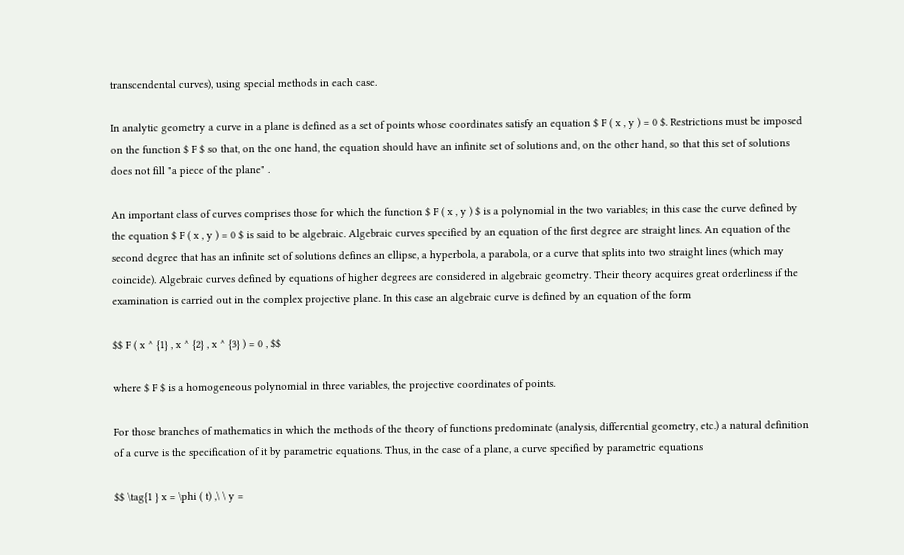transcendental curves), using special methods in each case.

In analytic geometry a curve in a plane is defined as a set of points whose coordinates satisfy an equation $ F ( x , y ) = 0 $. Restrictions must be imposed on the function $ F $ so that, on the one hand, the equation should have an infinite set of solutions and, on the other hand, so that this set of solutions does not fill "a piece of the plane" .

An important class of curves comprises those for which the function $ F ( x , y ) $ is a polynomial in the two variables; in this case the curve defined by the equation $ F ( x , y ) = 0 $ is said to be algebraic. Algebraic curves specified by an equation of the first degree are straight lines. An equation of the second degree that has an infinite set of solutions defines an ellipse, a hyperbola, a parabola, or a curve that splits into two straight lines (which may coincide). Algebraic curves defined by equations of higher degrees are considered in algebraic geometry. Their theory acquires great orderliness if the examination is carried out in the complex projective plane. In this case an algebraic curve is defined by an equation of the form

$$ F ( x ^ {1} , x ^ {2} , x ^ {3} ) = 0 , $$

where $ F $ is a homogeneous polynomial in three variables, the projective coordinates of points.

For those branches of mathematics in which the methods of the theory of functions predominate (analysis, differential geometry, etc.) a natural definition of a curve is the specification of it by parametric equations. Thus, in the case of a plane, a curve specified by parametric equations

$$ \tag{1 } x = \phi ( t) ,\ \ y =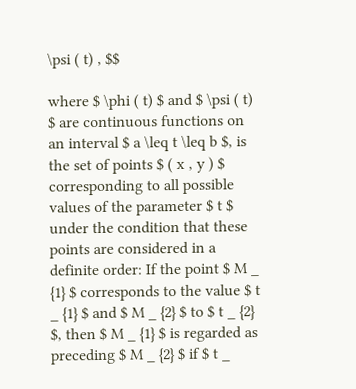\psi ( t) , $$

where $ \phi ( t) $ and $ \psi ( t) $ are continuous functions on an interval $ a \leq t \leq b $, is the set of points $ ( x , y ) $ corresponding to all possible values of the parameter $ t $ under the condition that these points are considered in a definite order: If the point $ M _ {1} $ corresponds to the value $ t _ {1} $ and $ M _ {2} $ to $ t _ {2} $, then $ M _ {1} $ is regarded as preceding $ M _ {2} $ if $ t _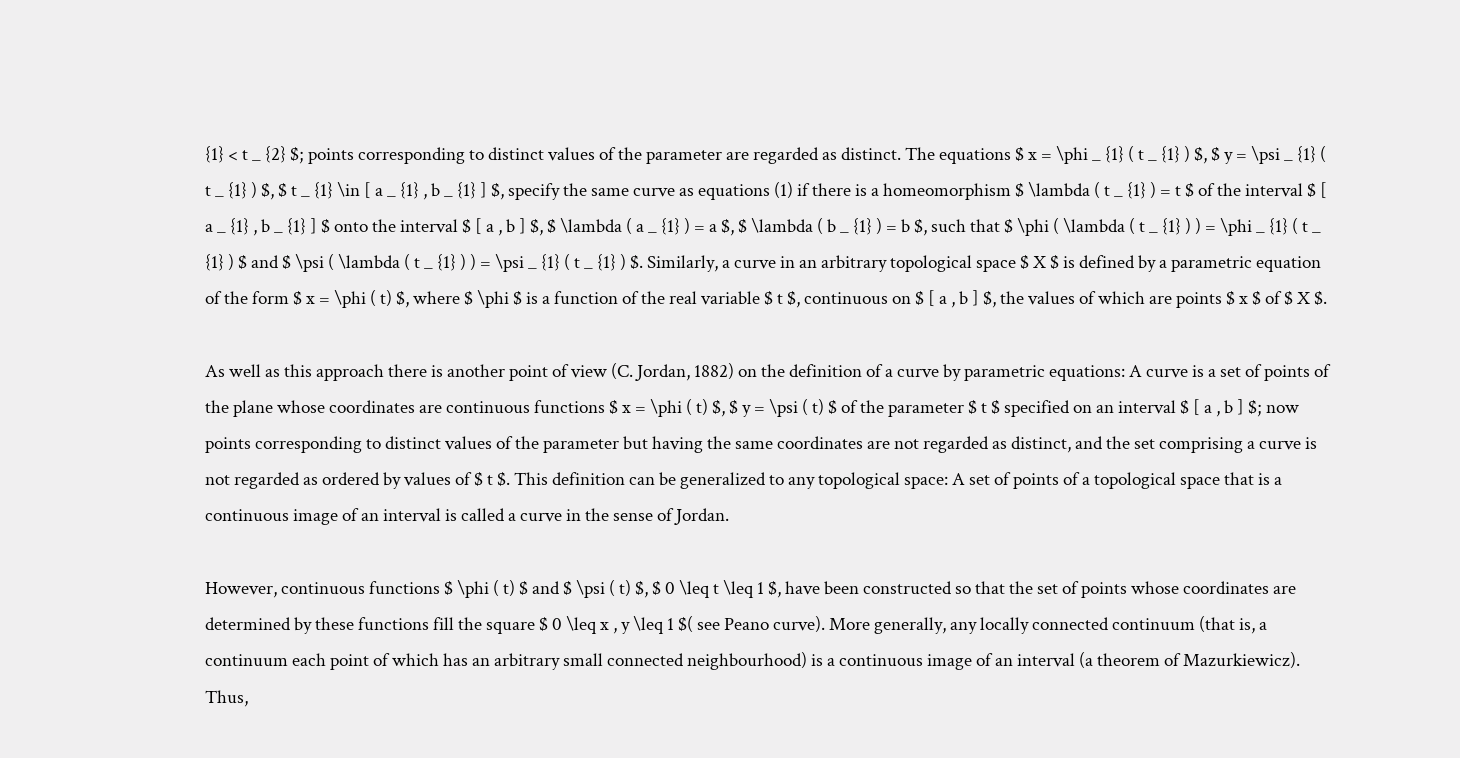{1} < t _ {2} $; points corresponding to distinct values of the parameter are regarded as distinct. The equations $ x = \phi _ {1} ( t _ {1} ) $, $ y = \psi _ {1} ( t _ {1} ) $, $ t _ {1} \in [ a _ {1} , b _ {1} ] $, specify the same curve as equations (1) if there is a homeomorphism $ \lambda ( t _ {1} ) = t $ of the interval $ [ a _ {1} , b _ {1} ] $ onto the interval $ [ a , b ] $, $ \lambda ( a _ {1} ) = a $, $ \lambda ( b _ {1} ) = b $, such that $ \phi ( \lambda ( t _ {1} ) ) = \phi _ {1} ( t _ {1} ) $ and $ \psi ( \lambda ( t _ {1} ) ) = \psi _ {1} ( t _ {1} ) $. Similarly, a curve in an arbitrary topological space $ X $ is defined by a parametric equation of the form $ x = \phi ( t) $, where $ \phi $ is a function of the real variable $ t $, continuous on $ [ a , b ] $, the values of which are points $ x $ of $ X $.

As well as this approach there is another point of view (C. Jordan, 1882) on the definition of a curve by parametric equations: A curve is a set of points of the plane whose coordinates are continuous functions $ x = \phi ( t) $, $ y = \psi ( t) $ of the parameter $ t $ specified on an interval $ [ a , b ] $; now points corresponding to distinct values of the parameter but having the same coordinates are not regarded as distinct, and the set comprising a curve is not regarded as ordered by values of $ t $. This definition can be generalized to any topological space: A set of points of a topological space that is a continuous image of an interval is called a curve in the sense of Jordan.

However, continuous functions $ \phi ( t) $ and $ \psi ( t) $, $ 0 \leq t \leq 1 $, have been constructed so that the set of points whose coordinates are determined by these functions fill the square $ 0 \leq x , y \leq 1 $( see Peano curve). More generally, any locally connected continuum (that is, a continuum each point of which has an arbitrary small connected neighbourhood) is a continuous image of an interval (a theorem of Mazurkiewicz). Thus,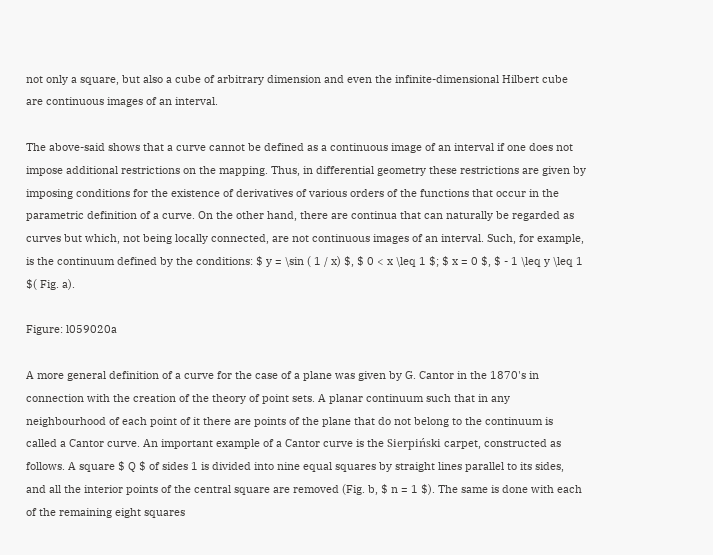not only a square, but also a cube of arbitrary dimension and even the infinite-dimensional Hilbert cube are continuous images of an interval.

The above-said shows that a curve cannot be defined as a continuous image of an interval if one does not impose additional restrictions on the mapping. Thus, in differential geometry these restrictions are given by imposing conditions for the existence of derivatives of various orders of the functions that occur in the parametric definition of a curve. On the other hand, there are continua that can naturally be regarded as curves but which, not being locally connected, are not continuous images of an interval. Such, for example, is the continuum defined by the conditions: $ y = \sin ( 1 / x) $, $ 0 < x \leq 1 $; $ x = 0 $, $ - 1 \leq y \leq 1 $( Fig. a).

Figure: l059020a

A more general definition of a curve for the case of a plane was given by G. Cantor in the 1870's in connection with the creation of the theory of point sets. A planar continuum such that in any neighbourhood of each point of it there are points of the plane that do not belong to the continuum is called a Cantor curve. An important example of a Cantor curve is the Sierpiński carpet, constructed as follows. A square $ Q $ of sides 1 is divided into nine equal squares by straight lines parallel to its sides, and all the interior points of the central square are removed (Fig. b, $ n = 1 $). The same is done with each of the remaining eight squares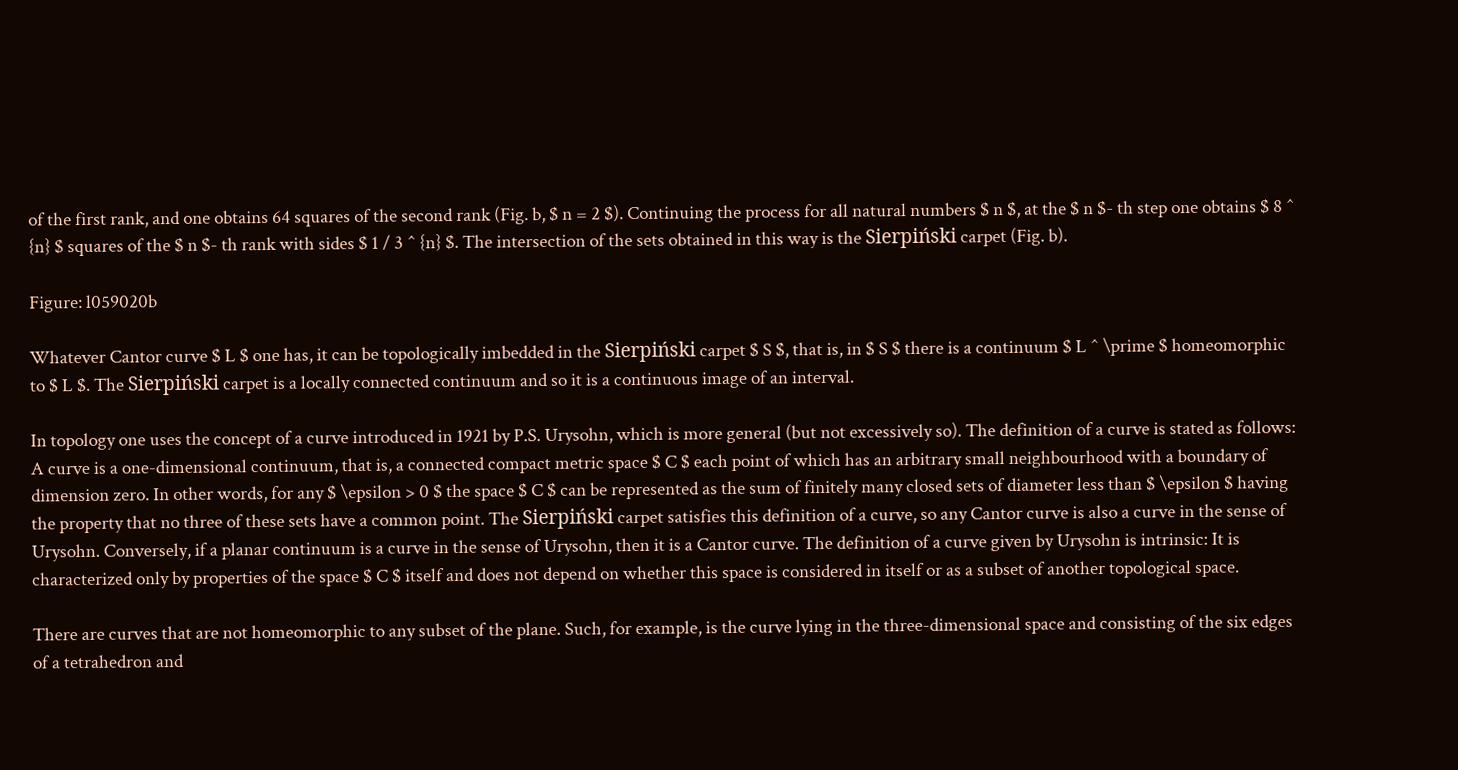of the first rank, and one obtains 64 squares of the second rank (Fig. b, $ n = 2 $). Continuing the process for all natural numbers $ n $, at the $ n $- th step one obtains $ 8 ^ {n} $ squares of the $ n $- th rank with sides $ 1 / 3 ^ {n} $. The intersection of the sets obtained in this way is the Sierpiński carpet (Fig. b).

Figure: l059020b

Whatever Cantor curve $ L $ one has, it can be topologically imbedded in the Sierpiński carpet $ S $, that is, in $ S $ there is a continuum $ L ^ \prime $ homeomorphic to $ L $. The Sierpiński carpet is a locally connected continuum and so it is a continuous image of an interval.

In topology one uses the concept of a curve introduced in 1921 by P.S. Urysohn, which is more general (but not excessively so). The definition of a curve is stated as follows: A curve is a one-dimensional continuum, that is, a connected compact metric space $ C $ each point of which has an arbitrary small neighbourhood with a boundary of dimension zero. In other words, for any $ \epsilon > 0 $ the space $ C $ can be represented as the sum of finitely many closed sets of diameter less than $ \epsilon $ having the property that no three of these sets have a common point. The Sierpiński carpet satisfies this definition of a curve, so any Cantor curve is also a curve in the sense of Urysohn. Conversely, if a planar continuum is a curve in the sense of Urysohn, then it is a Cantor curve. The definition of a curve given by Urysohn is intrinsic: It is characterized only by properties of the space $ C $ itself and does not depend on whether this space is considered in itself or as a subset of another topological space.

There are curves that are not homeomorphic to any subset of the plane. Such, for example, is the curve lying in the three-dimensional space and consisting of the six edges of a tetrahedron and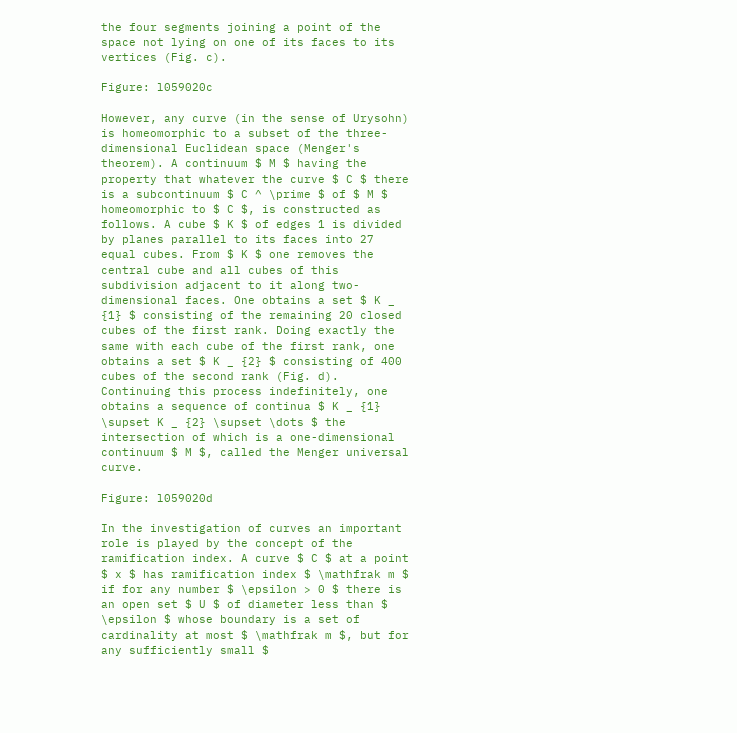the four segments joining a point of the space not lying on one of its faces to its vertices (Fig. c).

Figure: l059020c

However, any curve (in the sense of Urysohn) is homeomorphic to a subset of the three-dimensional Euclidean space (Menger's theorem). A continuum $ M $ having the property that whatever the curve $ C $ there is a subcontinuum $ C ^ \prime $ of $ M $ homeomorphic to $ C $, is constructed as follows. A cube $ K $ of edges 1 is divided by planes parallel to its faces into 27 equal cubes. From $ K $ one removes the central cube and all cubes of this subdivision adjacent to it along two-dimensional faces. One obtains a set $ K _ {1} $ consisting of the remaining 20 closed cubes of the first rank. Doing exactly the same with each cube of the first rank, one obtains a set $ K _ {2} $ consisting of 400 cubes of the second rank (Fig. d). Continuing this process indefinitely, one obtains a sequence of continua $ K _ {1} \supset K _ {2} \supset \dots $ the intersection of which is a one-dimensional continuum $ M $, called the Menger universal curve.

Figure: l059020d

In the investigation of curves an important role is played by the concept of the ramification index. A curve $ C $ at a point $ x $ has ramification index $ \mathfrak m $ if for any number $ \epsilon > 0 $ there is an open set $ U $ of diameter less than $ \epsilon $ whose boundary is a set of cardinality at most $ \mathfrak m $, but for any sufficiently small $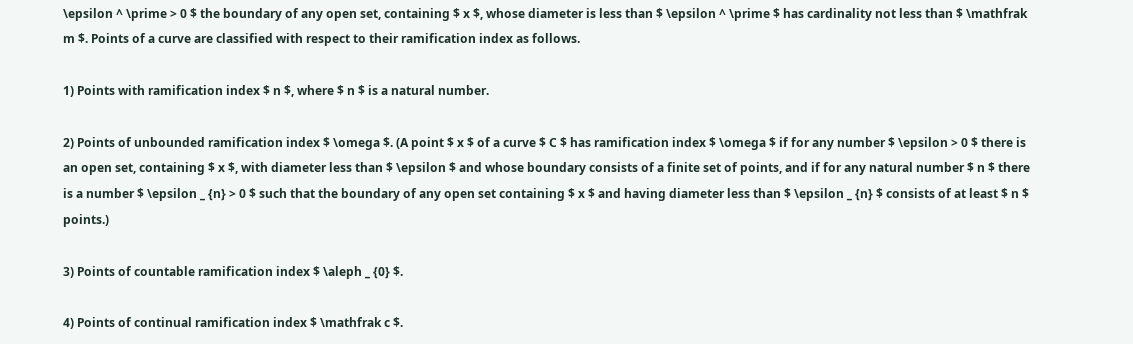\epsilon ^ \prime > 0 $ the boundary of any open set, containing $ x $, whose diameter is less than $ \epsilon ^ \prime $ has cardinality not less than $ \mathfrak m $. Points of a curve are classified with respect to their ramification index as follows.

1) Points with ramification index $ n $, where $ n $ is a natural number.

2) Points of unbounded ramification index $ \omega $. (A point $ x $ of a curve $ C $ has ramification index $ \omega $ if for any number $ \epsilon > 0 $ there is an open set, containing $ x $, with diameter less than $ \epsilon $ and whose boundary consists of a finite set of points, and if for any natural number $ n $ there is a number $ \epsilon _ {n} > 0 $ such that the boundary of any open set containing $ x $ and having diameter less than $ \epsilon _ {n} $ consists of at least $ n $ points.)

3) Points of countable ramification index $ \aleph _ {0} $.

4) Points of continual ramification index $ \mathfrak c $.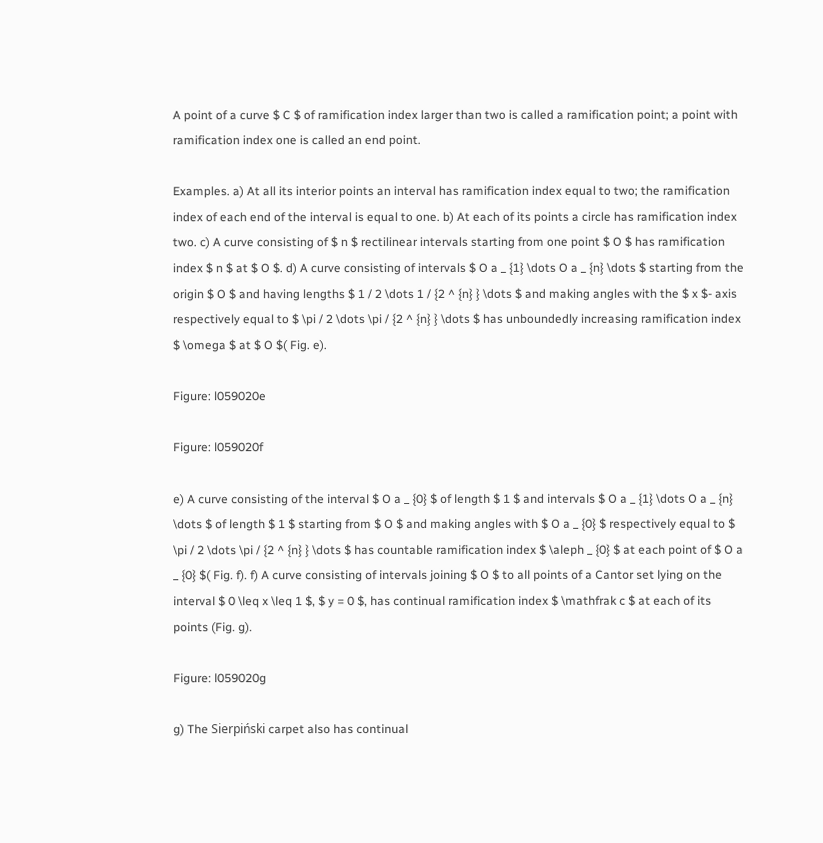A point of a curve $ C $ of ramification index larger than two is called a ramification point; a point with ramification index one is called an end point.

Examples. a) At all its interior points an interval has ramification index equal to two; the ramification index of each end of the interval is equal to one. b) At each of its points a circle has ramification index two. c) A curve consisting of $ n $ rectilinear intervals starting from one point $ O $ has ramification index $ n $ at $ O $. d) A curve consisting of intervals $ O a _ {1} \dots O a _ {n} \dots $ starting from the origin $ O $ and having lengths $ 1 / 2 \dots 1 / {2 ^ {n} } \dots $ and making angles with the $ x $- axis respectively equal to $ \pi / 2 \dots \pi / {2 ^ {n} } \dots $ has unboundedly increasing ramification index $ \omega $ at $ O $( Fig. e).

Figure: l059020e

Figure: l059020f

e) A curve consisting of the interval $ O a _ {0} $ of length $ 1 $ and intervals $ O a _ {1} \dots O a _ {n} \dots $ of length $ 1 $ starting from $ O $ and making angles with $ O a _ {0} $ respectively equal to $ \pi / 2 \dots \pi / {2 ^ {n} } \dots $ has countable ramification index $ \aleph _ {0} $ at each point of $ O a _ {0} $( Fig. f). f) A curve consisting of intervals joining $ O $ to all points of a Cantor set lying on the interval $ 0 \leq x \leq 1 $, $ y = 0 $, has continual ramification index $ \mathfrak c $ at each of its points (Fig. g).

Figure: l059020g

g) The Sierpiński carpet also has continual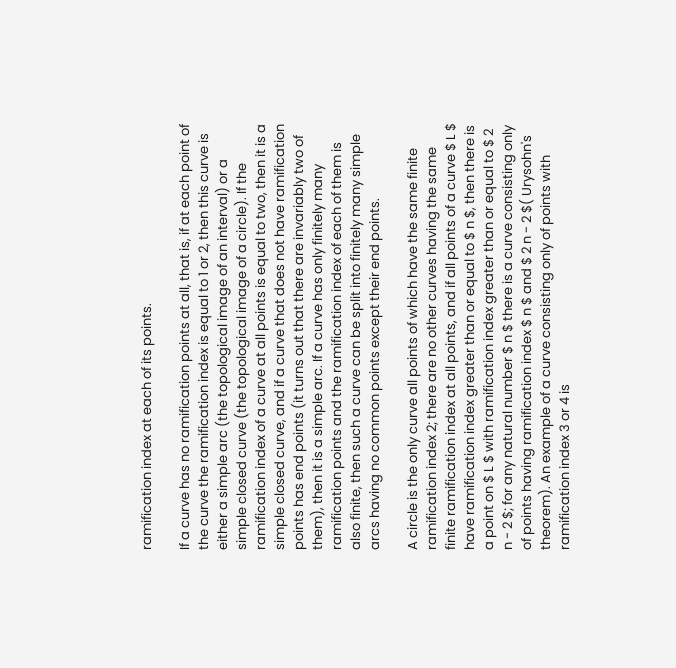ramification index at each of its points.

If a curve has no ramification points at all, that is, if at each point of the curve the ramification index is equal to 1 or 2, then this curve is either a simple arc (the topological image of an interval) or a simple closed curve (the topological image of a circle). If the ramification index of a curve at all points is equal to two, then it is a simple closed curve, and if a curve that does not have ramification points has end points (it turns out that there are invariably two of them), then it is a simple arc. If a curve has only finitely many ramification points and the ramification index of each of them is also finite, then such a curve can be split into finitely many simple arcs having no common points except their end points.

A circle is the only curve all points of which have the same finite ramification index 2; there are no other curves having the same finite ramification index at all points, and if all points of a curve $ L $ have ramification index greater than or equal to $ n $, then there is a point on $ L $ with ramification index greater than or equal to $ 2 n - 2 $; for any natural number $ n $ there is a curve consisting only of points having ramification index $ n $ and $ 2 n - 2 $( Urysohn's theorem). An example of a curve consisting only of points with ramification index 3 or 4 is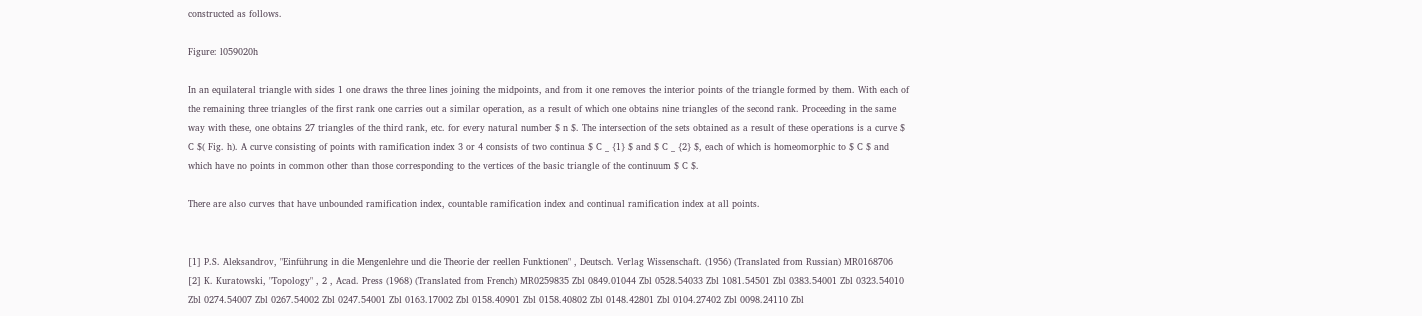constructed as follows.

Figure: l059020h

In an equilateral triangle with sides 1 one draws the three lines joining the midpoints, and from it one removes the interior points of the triangle formed by them. With each of the remaining three triangles of the first rank one carries out a similar operation, as a result of which one obtains nine triangles of the second rank. Proceeding in the same way with these, one obtains 27 triangles of the third rank, etc. for every natural number $ n $. The intersection of the sets obtained as a result of these operations is a curve $ C $( Fig. h). A curve consisting of points with ramification index 3 or 4 consists of two continua $ C _ {1} $ and $ C _ {2} $, each of which is homeomorphic to $ C $ and which have no points in common other than those corresponding to the vertices of the basic triangle of the continuum $ C $.

There are also curves that have unbounded ramification index, countable ramification index and continual ramification index at all points.


[1] P.S. Aleksandrov, "Einführung in die Mengenlehre und die Theorie der reellen Funktionen" , Deutsch. Verlag Wissenschaft. (1956) (Translated from Russian) MR0168706
[2] K. Kuratowski, "Topology" , 2 , Acad. Press (1968) (Translated from French) MR0259835 Zbl 0849.01044 Zbl 0528.54033 Zbl 1081.54501 Zbl 0383.54001 Zbl 0323.54010 Zbl 0274.54007 Zbl 0267.54002 Zbl 0247.54001 Zbl 0163.17002 Zbl 0158.40901 Zbl 0158.40802 Zbl 0148.42801 Zbl 0104.27402 Zbl 0098.24110 Zbl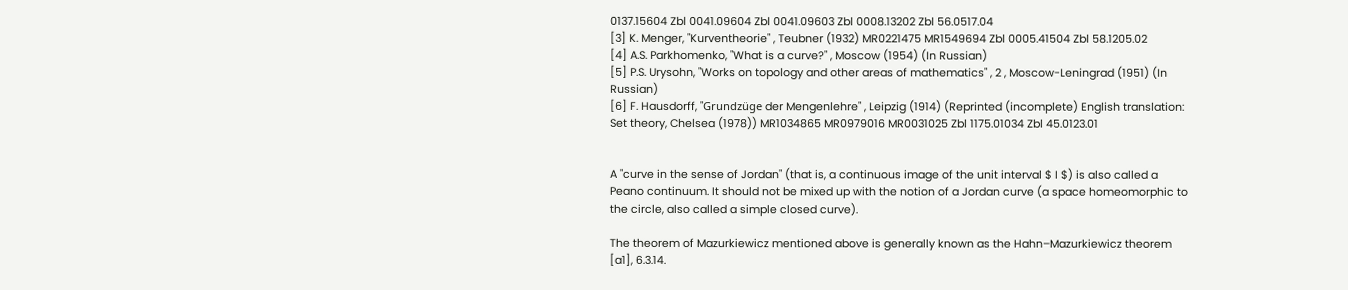0137.15604 Zbl 0041.09604 Zbl 0041.09603 Zbl 0008.13202 Zbl 56.0517.04
[3] K. Menger, "Kurventheorie" , Teubner (1932) MR0221475 MR1549694 Zbl 0005.41504 Zbl 58.1205.02
[4] A.S. Parkhomenko, "What is a curve?" , Moscow (1954) (In Russian)
[5] P.S. Urysohn, "Works on topology and other areas of mathematics" , 2 , Moscow-Leningrad (1951) (In Russian)
[6] F. Hausdorff, "Grundzüge der Mengenlehre" , Leipzig (1914) (Reprinted (incomplete) English translation: Set theory, Chelsea (1978)) MR1034865 MR0979016 MR0031025 Zbl 1175.01034 Zbl 45.0123.01


A "curve in the sense of Jordan" (that is, a continuous image of the unit interval $ I $) is also called a Peano continuum. It should not be mixed up with the notion of a Jordan curve (a space homeomorphic to the circle, also called a simple closed curve).

The theorem of Mazurkiewicz mentioned above is generally known as the Hahn–Mazurkiewicz theorem [a1], 6.3.14.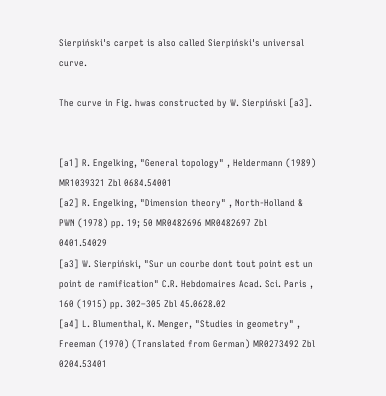Sierpiński's carpet is also called Sierpiński's universal curve.

The curve in Fig. hwas constructed by W. Sierpiński [a3].


[a1] R. Engelking, "General topology" , Heldermann (1989) MR1039321 Zbl 0684.54001
[a2] R. Engelking, "Dimension theory" , North-Holland & PWN (1978) pp. 19; 50 MR0482696 MR0482697 Zbl 0401.54029
[a3] W. Sierpiński, "Sur un courbe dont tout point est un point de ramification" C.R. Hebdomaires Acad. Sci. Paris , 160 (1915) pp. 302–305 Zbl 45.0628.02
[a4] L. Blumenthal, K. Menger, "Studies in geometry" , Freeman (1970) (Translated from German) MR0273492 Zbl 0204.53401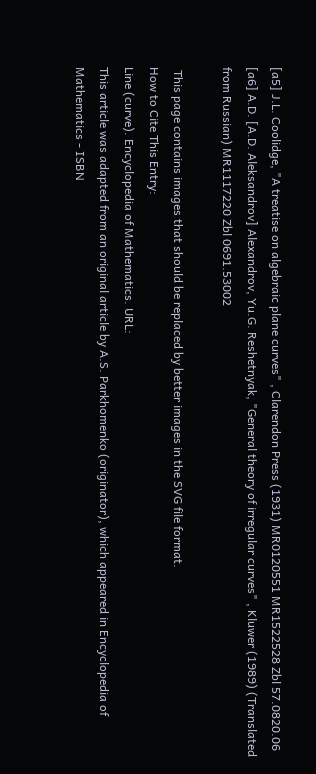[a5] J.L. Coolidge, "A treatise on algebraic plane curves" , Clarendon Press (1931) MR0120551 MR1522528 Zbl 57.0820.06
[a6] A.D. [A.D. Aleksandrov] Alexandrov, Yu.G. Reshetnyak, "General theory of irregular curves" , Kluwer (1989) (Translated from Russian) MR1117220 Zbl 0691.53002

 This page contains images that should be replaced by better images in the SVG file format.
How to Cite This Entry:
Line (curve). Encyclopedia of Mathematics. URL:
This article was adapted from an original article by A.S. Parkhomenko (originator), which appeared in Encyclopedia of Mathematics - ISBN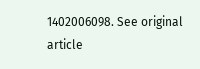1402006098. See original article